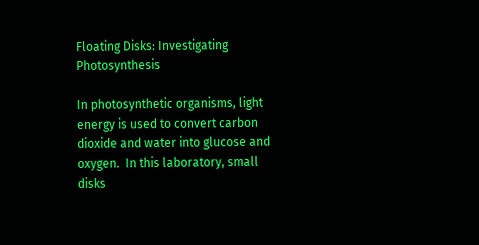Floating Disks: Investigating Photosynthesis

In photosynthetic organisms, light energy is used to convert carbon dioxide and water into glucose and oxygen.  In this laboratory, small disks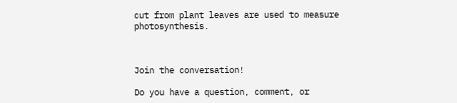cut from plant leaves are used to measure photosynthesis.



Join the conversation!

Do you have a question, comment, or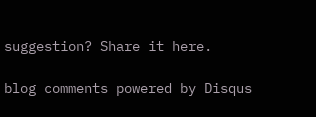suggestion? Share it here.

blog comments powered by Disqus